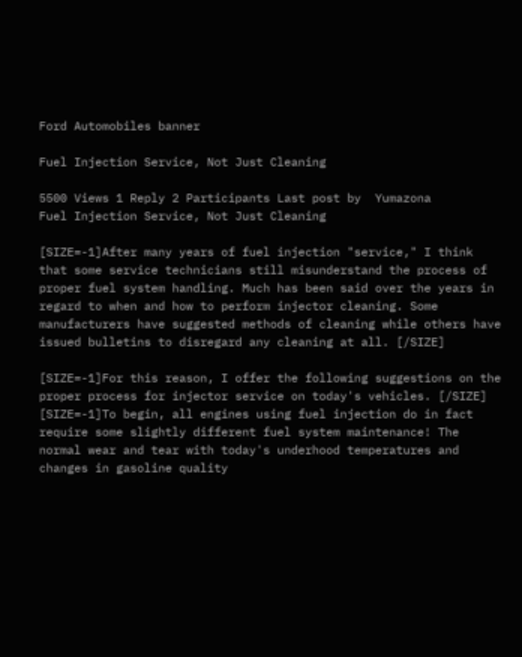Ford Automobiles banner

Fuel Injection Service, Not Just Cleaning

5500 Views 1 Reply 2 Participants Last post by  Yumazona
Fuel Injection Service, Not Just Cleaning

[SIZE=-1]After many years of fuel injection "service," I think that some service technicians still misunderstand the process of proper fuel system handling. Much has been said over the years in regard to when and how to perform injector cleaning. Some manufacturers have suggested methods of cleaning while others have issued bulletins to disregard any cleaning at all. [/SIZE]

[SIZE=-1]For this reason, I offer the following suggestions on the proper process for injector service on today's vehicles. [/SIZE]
[SIZE=-1]To begin, all engines using fuel injection do in fact require some slightly different fuel system maintenance! The normal wear and tear with today's underhood temperatures and changes in gasoline quality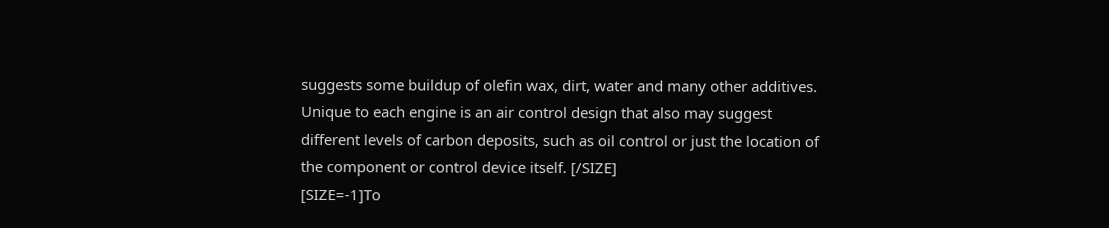suggests some buildup of olefin wax, dirt, water and many other additives. Unique to each engine is an air control design that also may suggest different levels of carbon deposits, such as oil control or just the location of the component or control device itself. [/SIZE]
[SIZE=-1]To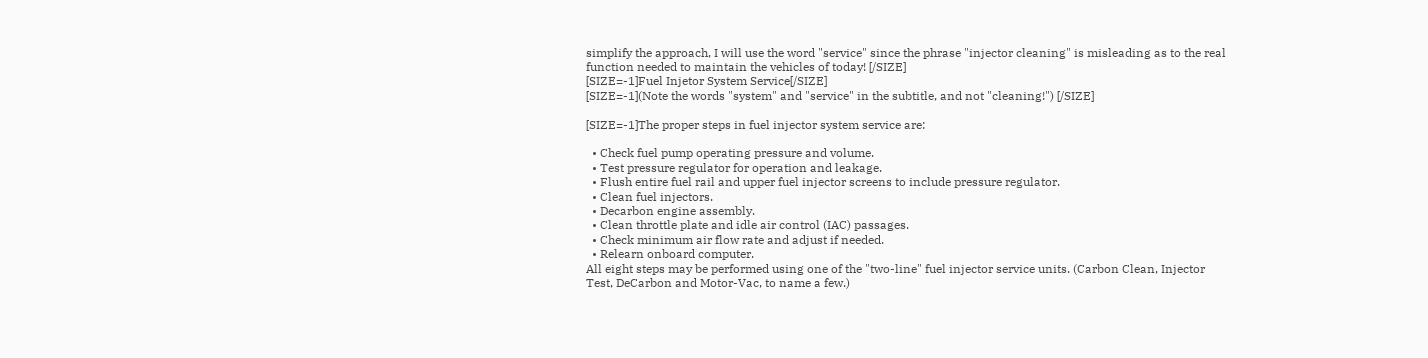simplify the approach, I will use the word "service" since the phrase "injector cleaning" is misleading as to the real function needed to maintain the vehicles of today! [/SIZE]
[SIZE=-1]Fuel Injetor System Service[/SIZE]
[SIZE=-1](Note the words "system" and "service" in the subtitle, and not "cleaning!") [/SIZE]

[SIZE=-1]The proper steps in fuel injector system service are:

  • Check fuel pump operating pressure and volume.
  • Test pressure regulator for operation and leakage.
  • Flush entire fuel rail and upper fuel injector screens to include pressure regulator.
  • Clean fuel injectors.
  • Decarbon engine assembly.
  • Clean throttle plate and idle air control (IAC) passages.
  • Check minimum air flow rate and adjust if needed.
  • Relearn onboard computer.
All eight steps may be performed using one of the "two-line" fuel injector service units. (Carbon Clean, Injector Test, DeCarbon and Motor-Vac, to name a few.)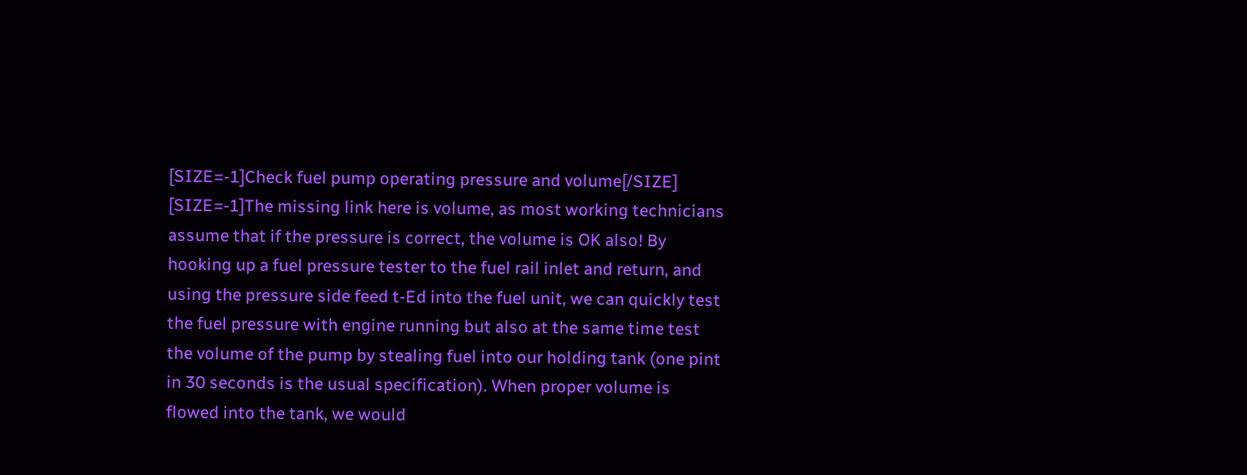[SIZE=-1]Check fuel pump operating pressure and volume[/SIZE]
[SIZE=-1]The missing link here is volume, as most working technicians assume that if the pressure is correct, the volume is OK also! By hooking up a fuel pressure tester to the fuel rail inlet and return, and using the pressure side feed t-Ed into the fuel unit, we can quickly test the fuel pressure with engine running but also at the same time test the volume of the pump by stealing fuel into our holding tank (one pint in 30 seconds is the usual specification). When proper volume is flowed into the tank, we would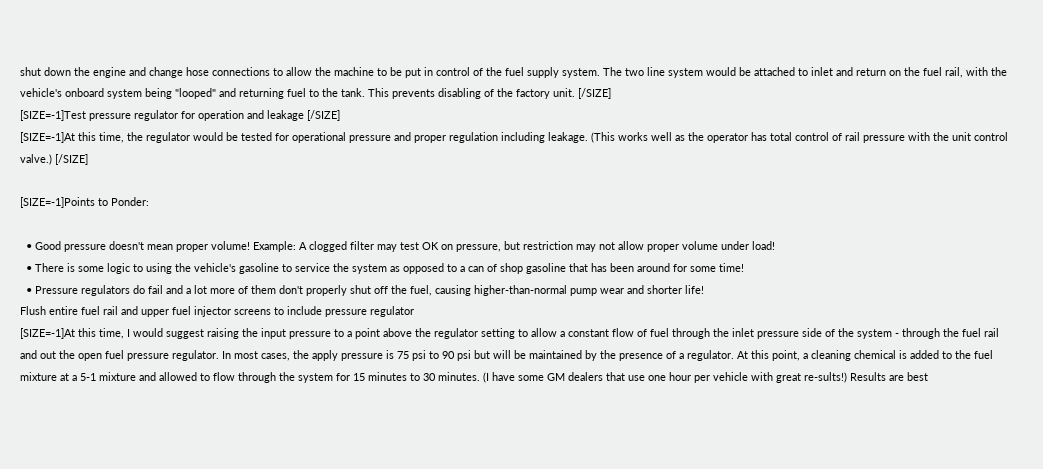shut down the engine and change hose connections to allow the machine to be put in control of the fuel supply system. The two line system would be attached to inlet and return on the fuel rail, with the vehicle's onboard system being "looped" and returning fuel to the tank. This prevents disabling of the factory unit. [/SIZE]
[SIZE=-1]Test pressure regulator for operation and leakage [/SIZE]
[SIZE=-1]At this time, the regulator would be tested for operational pressure and proper regulation including leakage. (This works well as the operator has total control of rail pressure with the unit control valve.) [/SIZE]

[SIZE=-1]Points to Ponder:

  • Good pressure doesn't mean proper volume! Example: A clogged filter may test OK on pressure, but restriction may not allow proper volume under load!
  • There is some logic to using the vehicle's gasoline to service the system as opposed to a can of shop gasoline that has been around for some time!
  • Pressure regulators do fail and a lot more of them don't properly shut off the fuel, causing higher-than-normal pump wear and shorter life!
Flush entire fuel rail and upper fuel injector screens to include pressure regulator
[SIZE=-1]At this time, I would suggest raising the input pressure to a point above the regulator setting to allow a constant flow of fuel through the inlet pressure side of the system - through the fuel rail and out the open fuel pressure regulator. In most cases, the apply pressure is 75 psi to 90 psi but will be maintained by the presence of a regulator. At this point, a cleaning chemical is added to the fuel mixture at a 5-1 mixture and allowed to flow through the system for 15 minutes to 30 minutes. (I have some GM dealers that use one hour per vehicle with great re-sults!) Results are best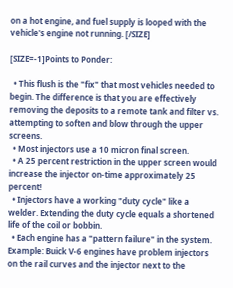on a hot engine, and fuel supply is looped with the vehicle's engine not running. [/SIZE]

[SIZE=-1]Points to Ponder:

  • This flush is the "fix" that most vehicles needed to begin. The difference is that you are effectively removing the deposits to a remote tank and filter vs. attempting to soften and blow through the upper screens.
  • Most injectors use a 10 micron final screen.
  • A 25 percent restriction in the upper screen would increase the injector on-time approximately 25 percent!
  • Injectors have a working "duty cycle" like a welder. Extending the duty cycle equals a shortened life of the coil or bobbin.
  • Each engine has a "pattern failure" in the system. Example: Buick V-6 engines have problem injectors on the rail curves and the injector next to the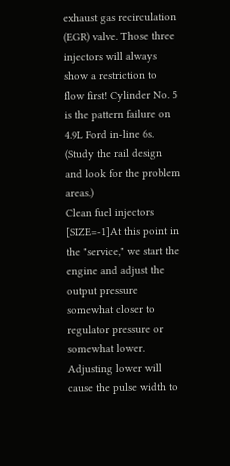exhaust gas recirculation (EGR) valve. Those three injectors will always show a restriction to flow first! Cylinder No. 5 is the pattern failure on 4.9L Ford in-line 6s. (Study the rail design and look for the problem areas.)
Clean fuel injectors
[SIZE=-1]At this point in the "service," we start the engine and adjust the output pressure somewhat closer to regulator pressure or somewhat lower. Adjusting lower will cause the pulse width to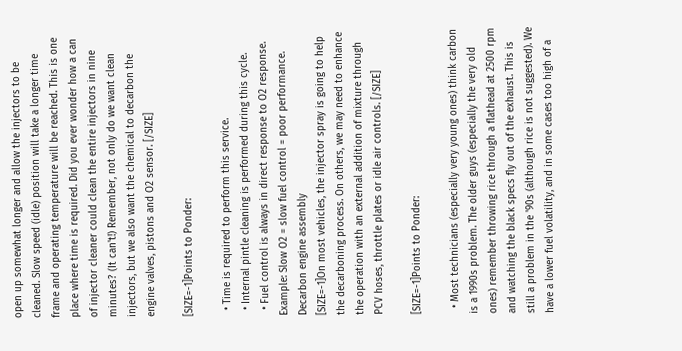open up somewhat longer and allow the injectors to be cleaned. Slow speed (idle) position will take a longer time frame and operating temperature will be reached. This is one place where time is required. Did you ever wonder how a can of injector cleaner could clean the entire injectors in nine minutes? (It can't!) Remember, not only do we want clean injectors, but we also want the chemical to decarbon the engine valves, pistons and O2 sensor. [/SIZE]

[SIZE=-1]Points to Ponder:

  • Time is required to perform this service.
  • Internal pintle cleaning is performed during this cycle.
  • Fuel control is always in direct response to O2 response. Example: Slow O2 = slow fuel control = poor performance.
Decarbon engine assembly
[SIZE=-1]On most vehicles, the injector spray is going to help the decarboning process. On others, we may need to enhance the operation with an external addition of mixture through PCV hoses, throttle plates or idle air controls. [/SIZE]

[SIZE=-1]Points to Ponder:

  • Most technicians (especially very young ones) think carbon is a 1990s problem. The older guys (especially the very old ones) remember throwing rice through a flathead at 2500 rpm and watching the black specs fly out of the exhaust. This is still a problem in the '90s (although rice is not suggested). We have a lower fuel volatility, and in some cases too high of a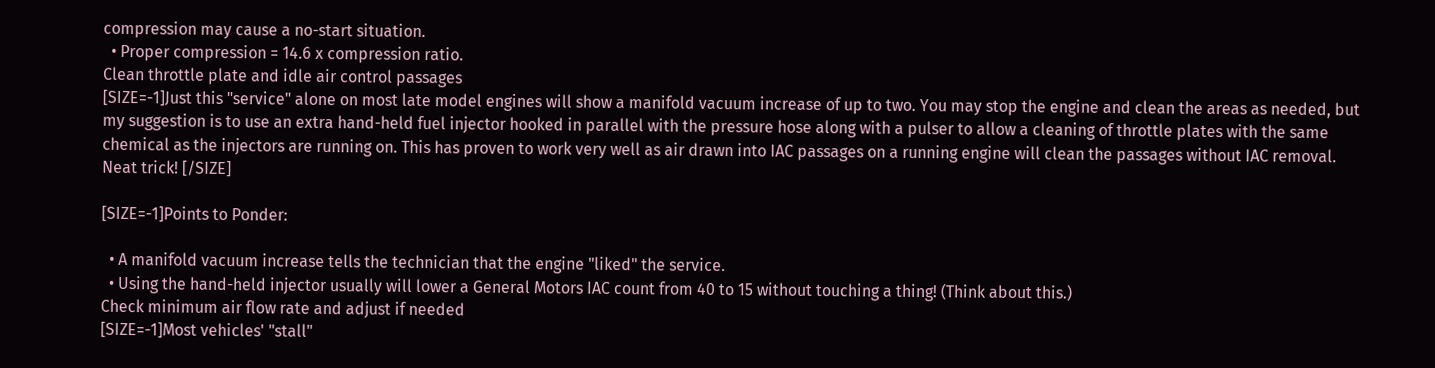compression may cause a no-start situation.
  • Proper compression = 14.6 x compression ratio.
Clean throttle plate and idle air control passages
[SIZE=-1]Just this "service" alone on most late model engines will show a manifold vacuum increase of up to two. You may stop the engine and clean the areas as needed, but my suggestion is to use an extra hand-held fuel injector hooked in parallel with the pressure hose along with a pulser to allow a cleaning of throttle plates with the same chemical as the injectors are running on. This has proven to work very well as air drawn into IAC passages on a running engine will clean the passages without IAC removal. Neat trick! [/SIZE]

[SIZE=-1]Points to Ponder:

  • A manifold vacuum increase tells the technician that the engine "liked" the service.
  • Using the hand-held injector usually will lower a General Motors IAC count from 40 to 15 without touching a thing! (Think about this.)
Check minimum air flow rate and adjust if needed
[SIZE=-1]Most vehicles' "stall"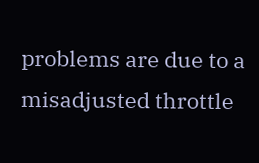problems are due to a misadjusted throttle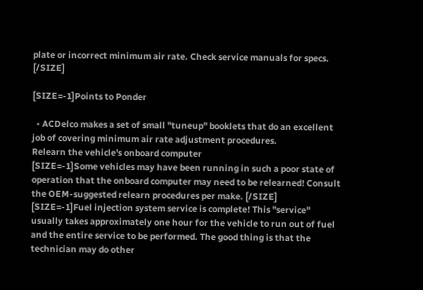plate or incorrect minimum air rate. Check service manuals for specs. [/SIZE]

[SIZE=-1]Points to Ponder

  • ACDelco makes a set of small "tuneup" booklets that do an excellent job of covering minimum air rate adjustment procedures.
Relearn the vehicle's onboard computer
[SIZE=-1]Some vehicles may have been running in such a poor state of operation that the onboard computer may need to be relearned! Consult the OEM-suggested relearn procedures per make. [/SIZE]
[SIZE=-1]Fuel injection system service is complete! This "service" usually takes approximately one hour for the vehicle to run out of fuel and the entire service to be performed. The good thing is that the technician may do other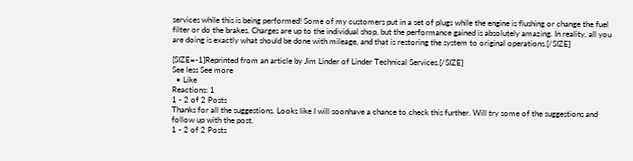services while this is being performed! Some of my customers put in a set of plugs while the engine is flushing or change the fuel filter or do the brakes. Charges are up to the individual shop, but the performance gained is absolutely amazing. In reality, all you are doing is exactly what should be done with mileage, and that is restoring the system to original operations.[/SIZE]

[SIZE=-1]Reprinted from an article by Jim Linder of Linder Technical Services.[/SIZE]
See less See more
  • Like
Reactions: 1
1 - 2 of 2 Posts
Thanks for all the suggestions. Looks like I will soonhave a chance to check this further. Will try some of the suggestions and follow up with the post.
1 - 2 of 2 Posts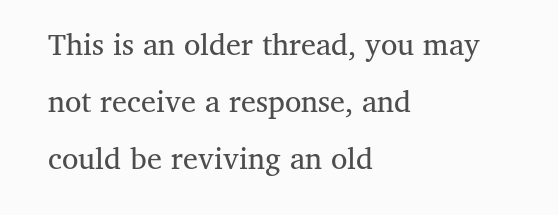This is an older thread, you may not receive a response, and could be reviving an old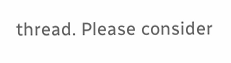thread. Please consider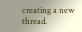creating a new thread.